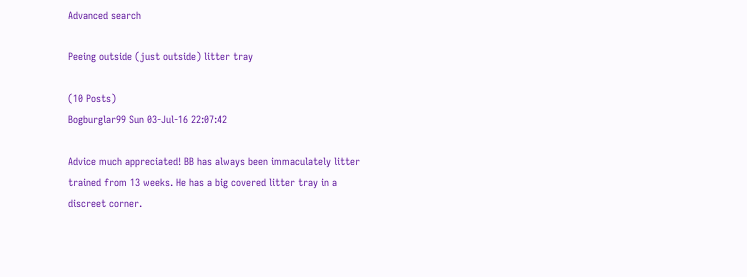Advanced search

Peeing outside (just outside) litter tray

(10 Posts)
Bogburglar99 Sun 03-Jul-16 22:07:42

Advice much appreciated! BB has always been immaculately litter trained from 13 weeks. He has a big covered litter tray in a discreet corner.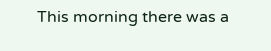This morning there was a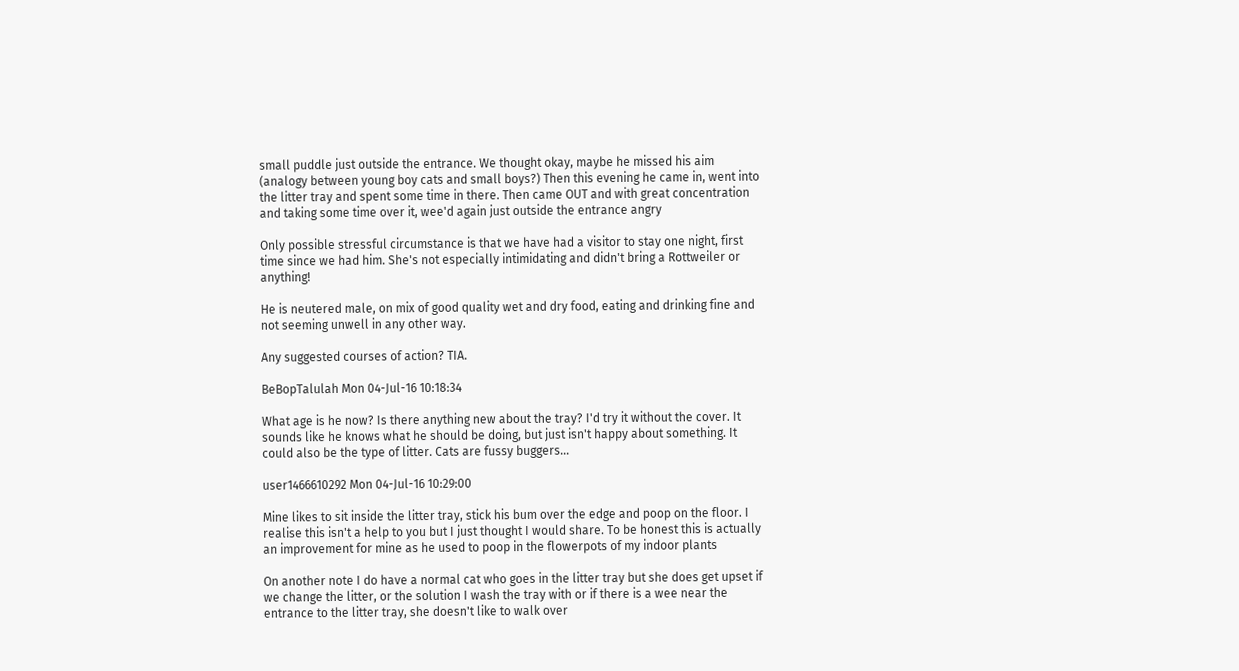small puddle just outside the entrance. We thought okay, maybe he missed his aim (analogy between young boy cats and small boys?) Then this evening he came in, went into the litter tray and spent some time in there. Then came OUT and with great concentration and taking some time over it, wee'd again just outside the entrance angry

Only possible stressful circumstance is that we have had a visitor to stay one night, first time since we had him. She's not especially intimidating and didn't bring a Rottweiler or anything!

He is neutered male, on mix of good quality wet and dry food, eating and drinking fine and not seeming unwell in any other way.

Any suggested courses of action? TIA.

BeBopTalulah Mon 04-Jul-16 10:18:34

What age is he now? Is there anything new about the tray? I'd try it without the cover. It sounds like he knows what he should be doing, but just isn't happy about something. It could also be the type of litter. Cats are fussy buggers...

user1466610292 Mon 04-Jul-16 10:29:00

Mine likes to sit inside the litter tray, stick his bum over the edge and poop on the floor. I realise this isn't a help to you but I just thought I would share. To be honest this is actually an improvement for mine as he used to poop in the flowerpots of my indoor plants

On another note I do have a normal cat who goes in the litter tray but she does get upset if we change the litter, or the solution I wash the tray with or if there is a wee near the entrance to the litter tray, she doesn't like to walk over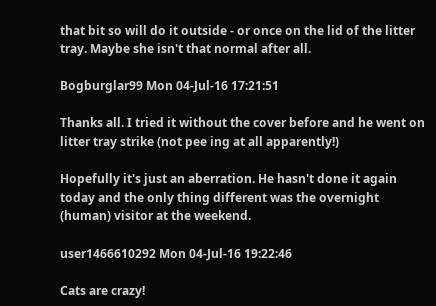that bit so will do it outside - or once on the lid of the litter tray. Maybe she isn't that normal after all.

Bogburglar99 Mon 04-Jul-16 17:21:51

Thanks all. I tried it without the cover before and he went on litter tray strike (not pee ing at all apparently!)

Hopefully it's just an aberration. He hasn't done it again today and the only thing different was the overnight (human) visitor at the weekend.

user1466610292 Mon 04-Jul-16 19:22:46

Cats are crazy!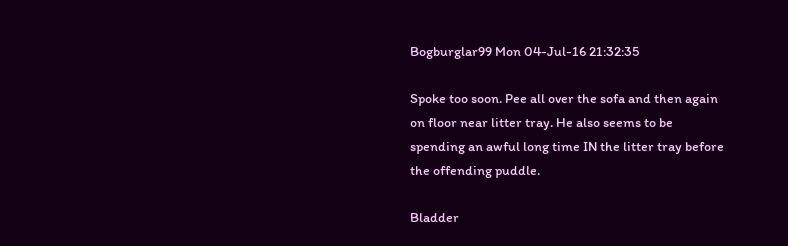Bogburglar99 Mon 04-Jul-16 21:32:35

Spoke too soon. Pee all over the sofa and then again on floor near litter tray. He also seems to be spending an awful long time IN the litter tray before the offending puddle.

Bladder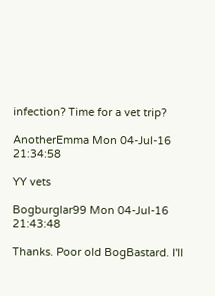infection? Time for a vet trip?

AnotherEmma Mon 04-Jul-16 21:34:58

YY vets

Bogburglar99 Mon 04-Jul-16 21:43:48

Thanks. Poor old BogBastard. I'll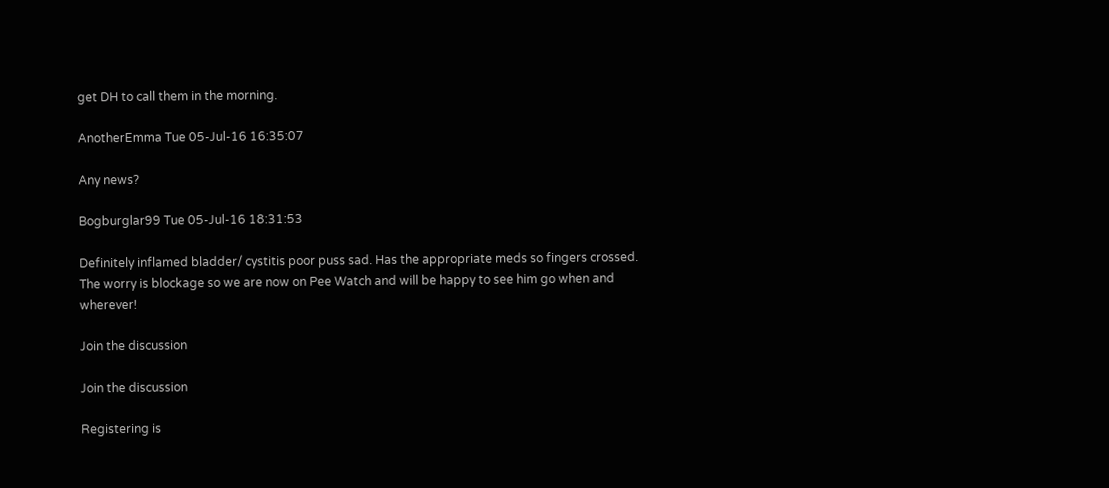get DH to call them in the morning.

AnotherEmma Tue 05-Jul-16 16:35:07

Any news?

Bogburglar99 Tue 05-Jul-16 18:31:53

Definitely inflamed bladder/ cystitis poor puss sad. Has the appropriate meds so fingers crossed.
The worry is blockage so we are now on Pee Watch and will be happy to see him go when and wherever!

Join the discussion

Join the discussion

Registering is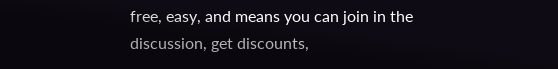free, easy, and means you can join in the discussion, get discounts,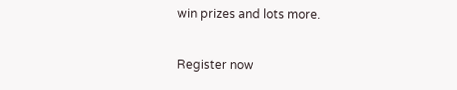win prizes and lots more.

Register now